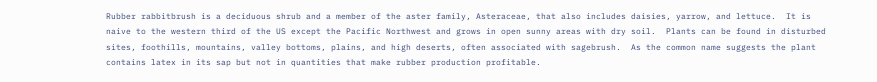Rubber rabbitbrush is a deciduous shrub and a member of the aster family, Asteraceae, that also includes daisies, yarrow, and lettuce.  It is naive to the western third of the US except the Pacific Northwest and grows in open sunny areas with dry soil.  Plants can be found in disturbed sites, foothills, mountains, valley bottoms, plains, and high deserts, often associated with sagebrush.  As the common name suggests the plant contains latex in its sap but not in quantities that make rubber production profitable.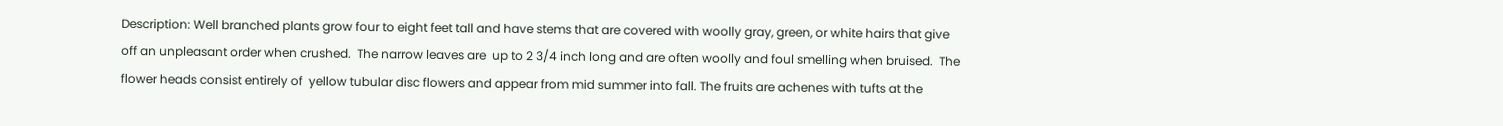Description: Well branched plants grow four to eight feet tall and have stems that are covered with woolly gray, green, or white hairs that give off an unpleasant order when crushed.  The narrow leaves are  up to 2 3/4 inch long and are often woolly and foul smelling when bruised.  The flower heads consist entirely of  yellow tubular disc flowers and appear from mid summer into fall. The fruits are achenes with tufts at the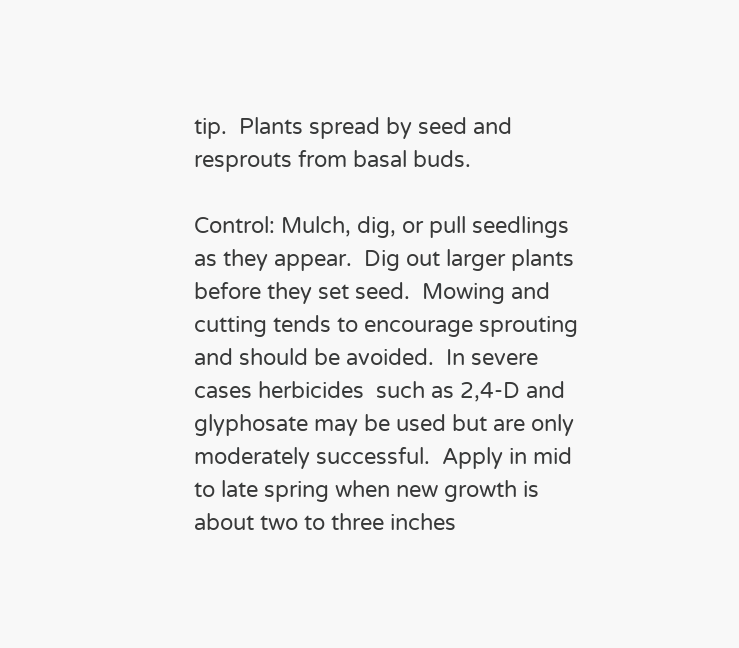tip.  Plants spread by seed and resprouts from basal buds.

Control: Mulch, dig, or pull seedlings as they appear.  Dig out larger plants before they set seed.  Mowing and cutting tends to encourage sprouting and should be avoided.  In severe cases herbicides  such as 2,4-D and glyphosate may be used but are only moderately successful.  Apply in mid to late spring when new growth is about two to three inches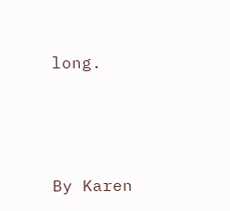long.






By Karen